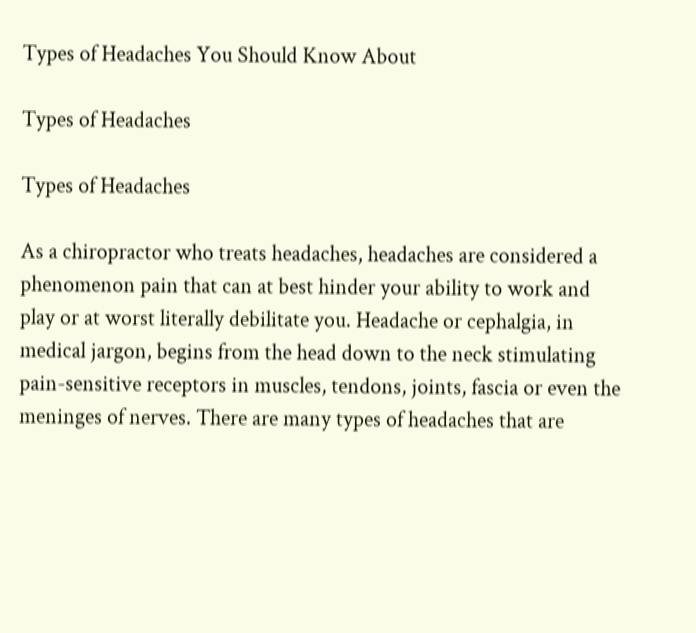Types of Headaches You Should Know About

Types of Headaches

Types of Headaches

As a chiropractor who treats headaches, headaches are considered a phenomenon pain that can at best hinder your ability to work and play or at worst literally debilitate you. Headache or cephalgia, in medical jargon, begins from the head down to the neck stimulating pain-sensitive receptors in muscles, tendons, joints, fascia or even the meninges of nerves. There are many types of headaches that are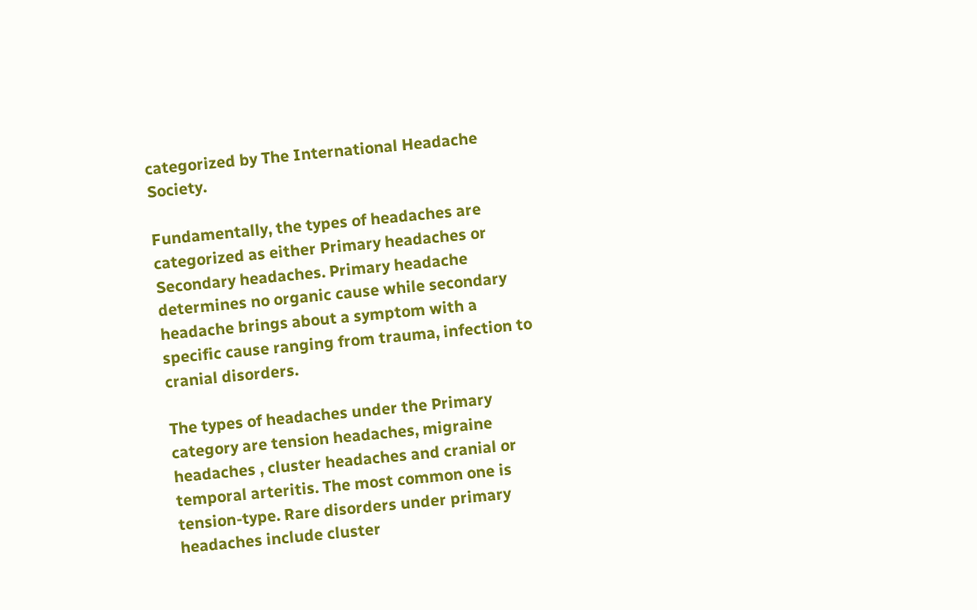categorized by The International Headache Society.

Fundamentally, the types of headaches are categorized as either Primary headaches or Secondary headaches. Primary headache determines no organic cause while secondary headache brings about a symptom with a specific cause ranging from trauma, infection to cranial disorders.

The types of headaches under the Primary category are tension headaches, migraine headaches , cluster headaches and cranial or temporal arteritis. The most common one is tension-type. Rare disorders under primary headaches include cluster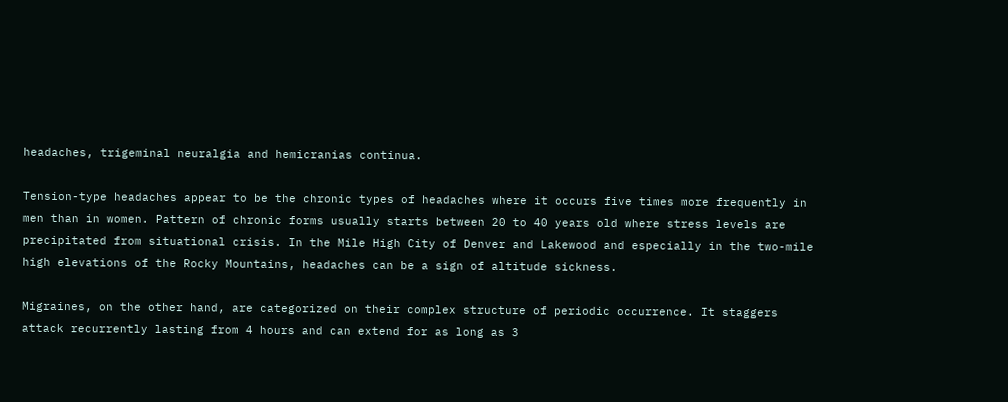headaches, trigeminal neuralgia and hemicranias continua.

Tension-type headaches appear to be the chronic types of headaches where it occurs five times more frequently in men than in women. Pattern of chronic forms usually starts between 20 to 40 years old where stress levels are precipitated from situational crisis. In the Mile High City of Denver and Lakewood and especially in the two-mile high elevations of the Rocky Mountains, headaches can be a sign of altitude sickness.

Migraines, on the other hand, are categorized on their complex structure of periodic occurrence. It staggers attack recurrently lasting from 4 hours and can extend for as long as 3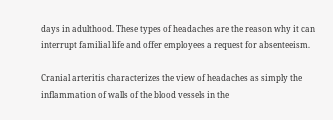days in adulthood. These types of headaches are the reason why it can interrupt familial life and offer employees a request for absenteeism.

Cranial arteritis characterizes the view of headaches as simply the inflammation of walls of the blood vessels in the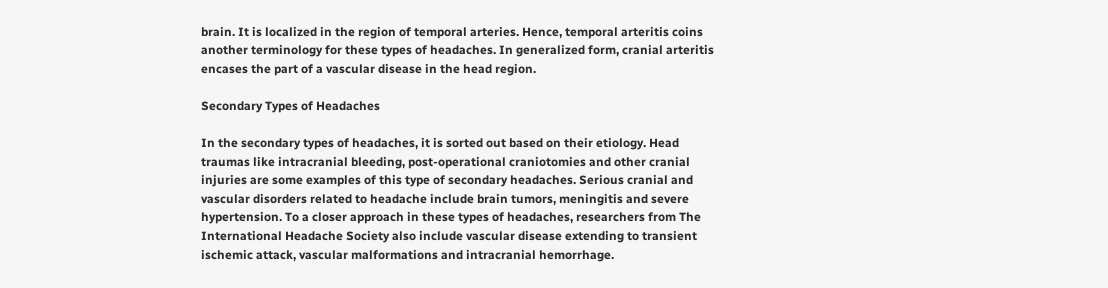brain. It is localized in the region of temporal arteries. Hence, temporal arteritis coins another terminology for these types of headaches. In generalized form, cranial arteritis encases the part of a vascular disease in the head region.

Secondary Types of Headaches

In the secondary types of headaches, it is sorted out based on their etiology. Head traumas like intracranial bleeding, post-operational craniotomies and other cranial injuries are some examples of this type of secondary headaches. Serious cranial and vascular disorders related to headache include brain tumors, meningitis and severe hypertension. To a closer approach in these types of headaches, researchers from The International Headache Society also include vascular disease extending to transient ischemic attack, vascular malformations and intracranial hemorrhage.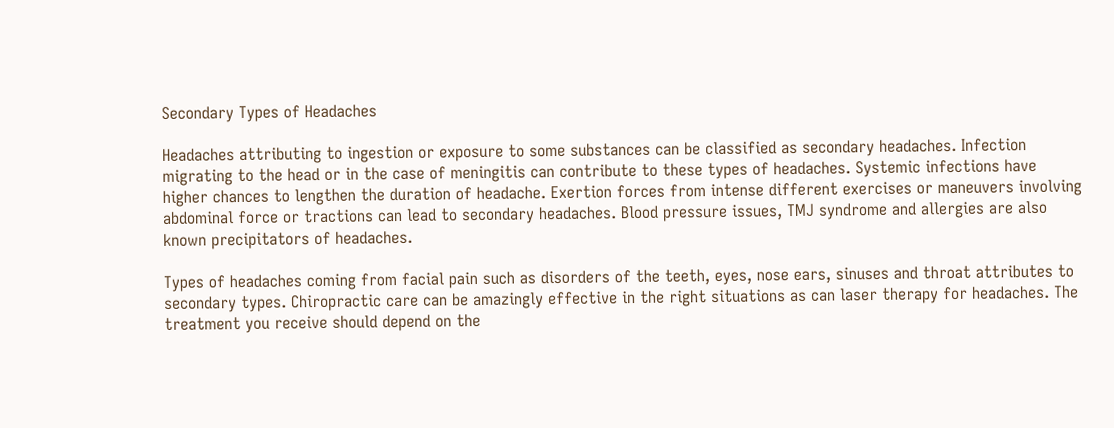Secondary Types of Headaches

Headaches attributing to ingestion or exposure to some substances can be classified as secondary headaches. Infection migrating to the head or in the case of meningitis can contribute to these types of headaches. Systemic infections have higher chances to lengthen the duration of headache. Exertion forces from intense different exercises or maneuvers involving abdominal force or tractions can lead to secondary headaches. Blood pressure issues, TMJ syndrome and allergies are also known precipitators of headaches.

Types of headaches coming from facial pain such as disorders of the teeth, eyes, nose ears, sinuses and throat attributes to secondary types. Chiropractic care can be amazingly effective in the right situations as can laser therapy for headaches. The treatment you receive should depend on the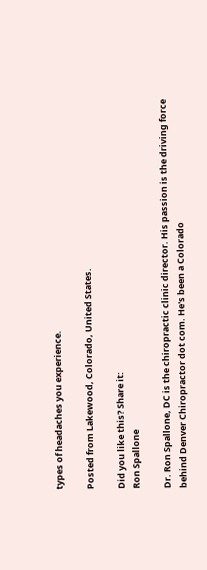types of headaches you experience.

Posted from Lakewood, Colorado, United States.

Did you like this? Share it:
Ron Spallone

Dr. Ron Spallone, DC is the chiropractic clinic director. His passion is the driving force behind Denver Chiropractor dot com. He's been a Colorado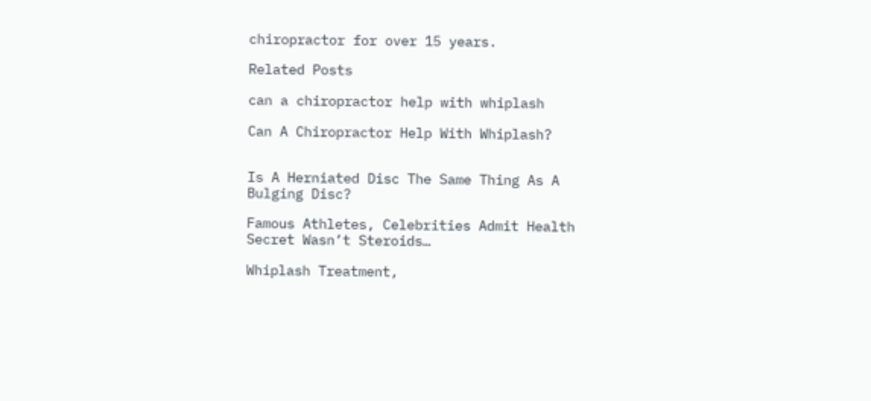chiropractor for over 15 years.

Related Posts

can a chiropractor help with whiplash

Can A Chiropractor Help With Whiplash?


Is A Herniated Disc The Same Thing As A Bulging Disc?

Famous Athletes, Celebrities Admit Health Secret Wasn’t Steroids…

Whiplash Treatment,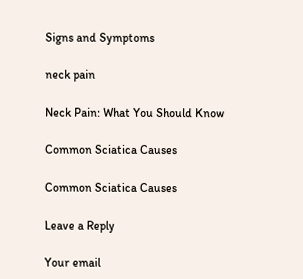Signs and Symptoms

neck pain

Neck Pain: What You Should Know

Common Sciatica Causes

Common Sciatica Causes

Leave a Reply

Your email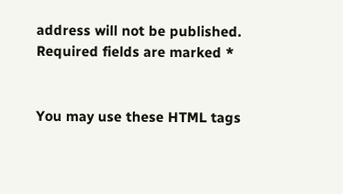address will not be published. Required fields are marked *


You may use these HTML tags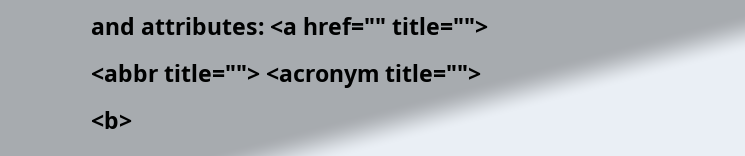and attributes: <a href="" title=""> <abbr title=""> <acronym title=""> <b>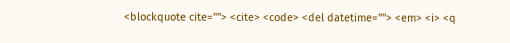<blockquote cite=""> <cite> <code> <del datetime=""> <em> <i> <q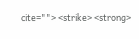cite=""> <strike> <strong>